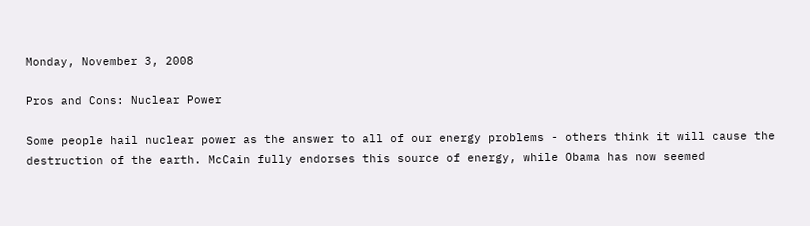Monday, November 3, 2008

Pros and Cons: Nuclear Power

Some people hail nuclear power as the answer to all of our energy problems - others think it will cause the destruction of the earth. McCain fully endorses this source of energy, while Obama has now seemed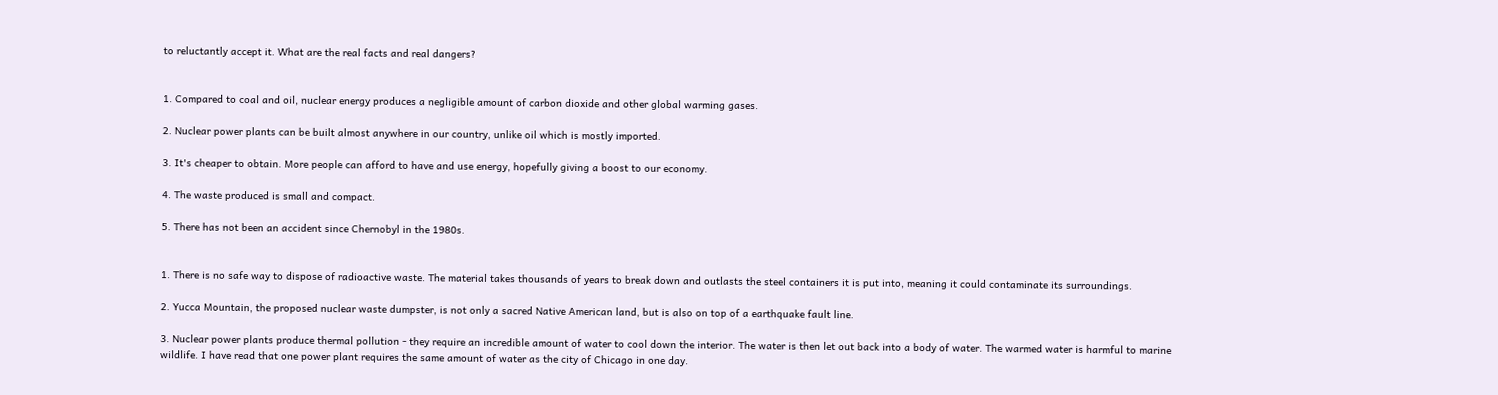to reluctantly accept it. What are the real facts and real dangers?


1. Compared to coal and oil, nuclear energy produces a negligible amount of carbon dioxide and other global warming gases.

2. Nuclear power plants can be built almost anywhere in our country, unlike oil which is mostly imported.

3. It's cheaper to obtain. More people can afford to have and use energy, hopefully giving a boost to our economy.

4. The waste produced is small and compact.

5. There has not been an accident since Chernobyl in the 1980s.


1. There is no safe way to dispose of radioactive waste. The material takes thousands of years to break down and outlasts the steel containers it is put into, meaning it could contaminate its surroundings.

2. Yucca Mountain, the proposed nuclear waste dumpster, is not only a sacred Native American land, but is also on top of a earthquake fault line.

3. Nuclear power plants produce thermal pollution - they require an incredible amount of water to cool down the interior. The water is then let out back into a body of water. The warmed water is harmful to marine wildlife. I have read that one power plant requires the same amount of water as the city of Chicago in one day.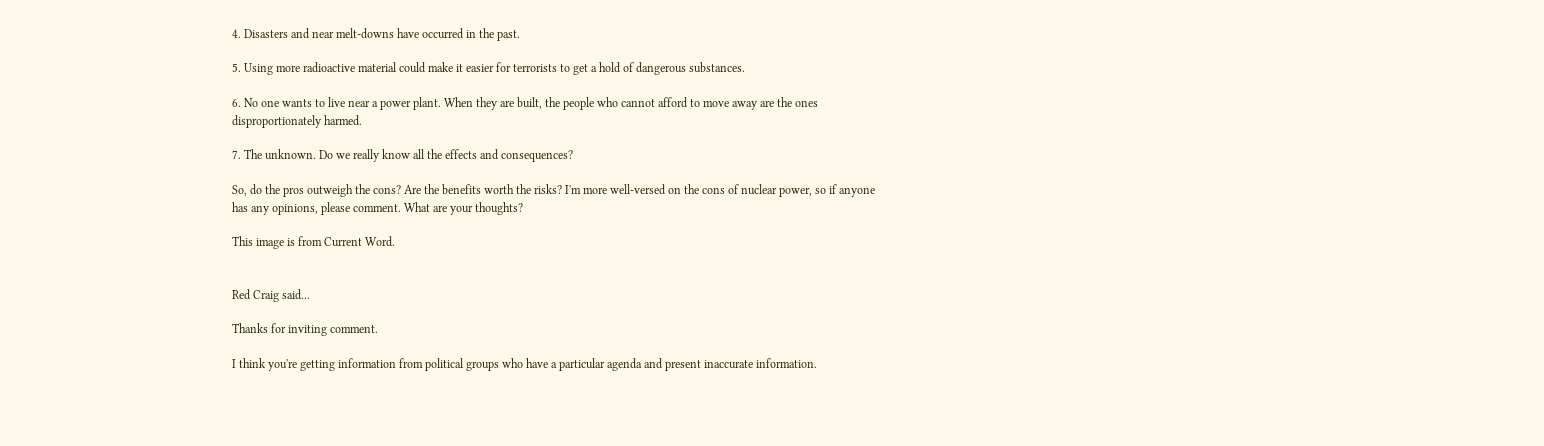4. Disasters and near melt-downs have occurred in the past.

5. Using more radioactive material could make it easier for terrorists to get a hold of dangerous substances.

6. No one wants to live near a power plant. When they are built, the people who cannot afford to move away are the ones disproportionately harmed.

7. The unknown. Do we really know all the effects and consequences?

So, do the pros outweigh the cons? Are the benefits worth the risks? I'm more well-versed on the cons of nuclear power, so if anyone has any opinions, please comment. What are your thoughts?

This image is from Current Word.


Red Craig said...

Thanks for inviting comment.

I think you're getting information from political groups who have a particular agenda and present inaccurate information.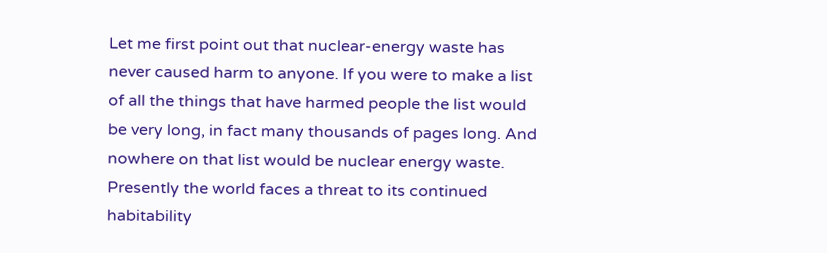Let me first point out that nuclear-energy waste has never caused harm to anyone. If you were to make a list of all the things that have harmed people the list would be very long, in fact many thousands of pages long. And nowhere on that list would be nuclear energy waste. Presently the world faces a threat to its continued habitability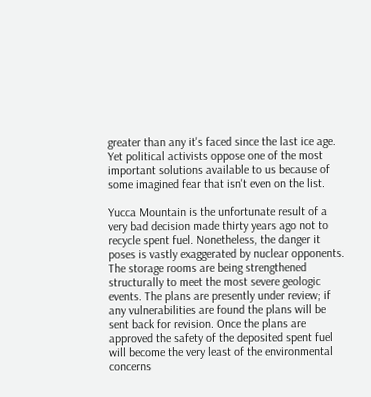greater than any it's faced since the last ice age. Yet political activists oppose one of the most important solutions available to us because of some imagined fear that isn't even on the list.

Yucca Mountain is the unfortunate result of a very bad decision made thirty years ago not to recycle spent fuel. Nonetheless, the danger it poses is vastly exaggerated by nuclear opponents. The storage rooms are being strengthened structurally to meet the most severe geologic events. The plans are presently under review; if any vulnerabilities are found the plans will be sent back for revision. Once the plans are approved the safety of the deposited spent fuel will become the very least of the environmental concerns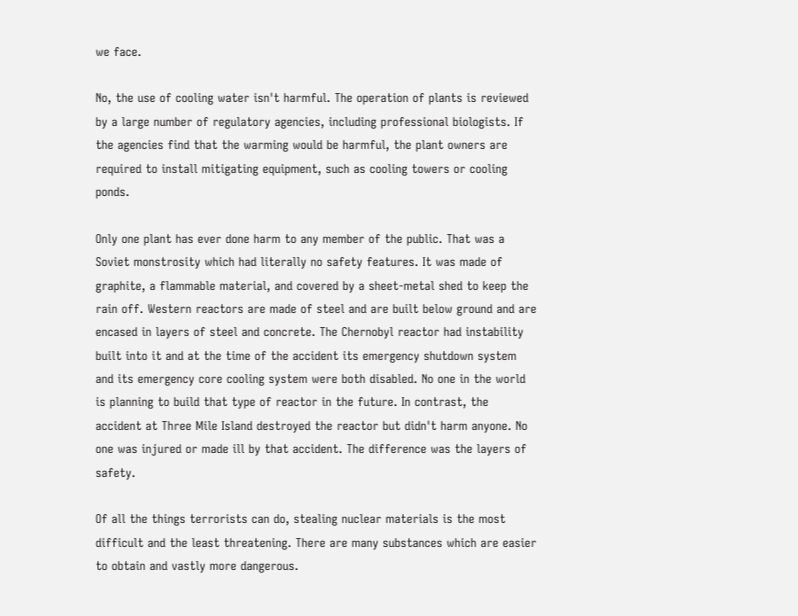we face.

No, the use of cooling water isn't harmful. The operation of plants is reviewed by a large number of regulatory agencies, including professional biologists. If the agencies find that the warming would be harmful, the plant owners are required to install mitigating equipment, such as cooling towers or cooling ponds.

Only one plant has ever done harm to any member of the public. That was a Soviet monstrosity which had literally no safety features. It was made of graphite, a flammable material, and covered by a sheet-metal shed to keep the rain off. Western reactors are made of steel and are built below ground and are encased in layers of steel and concrete. The Chernobyl reactor had instability built into it and at the time of the accident its emergency shutdown system and its emergency core cooling system were both disabled. No one in the world is planning to build that type of reactor in the future. In contrast, the accident at Three Mile Island destroyed the reactor but didn't harm anyone. No one was injured or made ill by that accident. The difference was the layers of safety.

Of all the things terrorists can do, stealing nuclear materials is the most difficult and the least threatening. There are many substances which are easier to obtain and vastly more dangerous.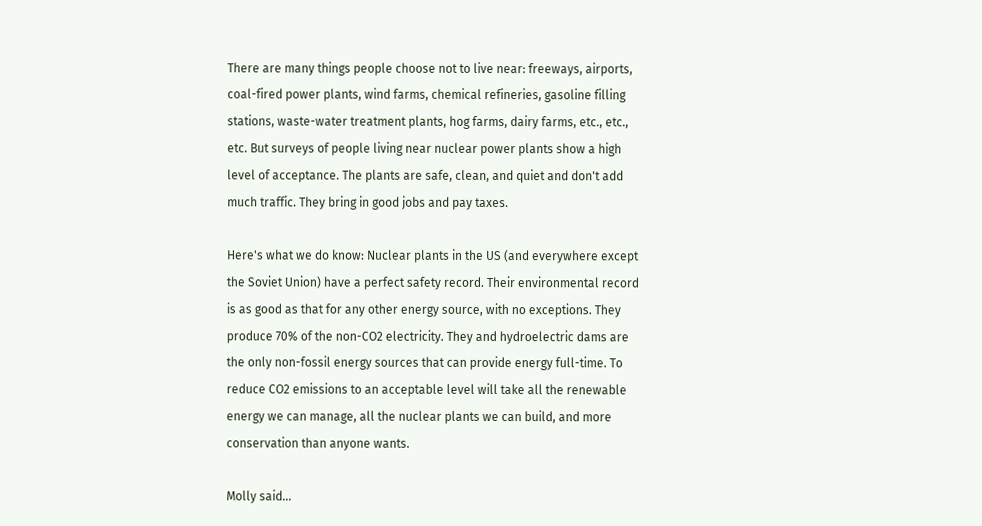There are many things people choose not to live near: freeways, airports, coal-fired power plants, wind farms, chemical refineries, gasoline filling stations, waste-water treatment plants, hog farms, dairy farms, etc., etc., etc. But surveys of people living near nuclear power plants show a high level of acceptance. The plants are safe, clean, and quiet and don't add much traffic. They bring in good jobs and pay taxes.

Here's what we do know: Nuclear plants in the US (and everywhere except the Soviet Union) have a perfect safety record. Their environmental record is as good as that for any other energy source, with no exceptions. They produce 70% of the non-CO2 electricity. They and hydroelectric dams are the only non-fossil energy sources that can provide energy full-time. To reduce CO2 emissions to an acceptable level will take all the renewable energy we can manage, all the nuclear plants we can build, and more conservation than anyone wants.

Molly said...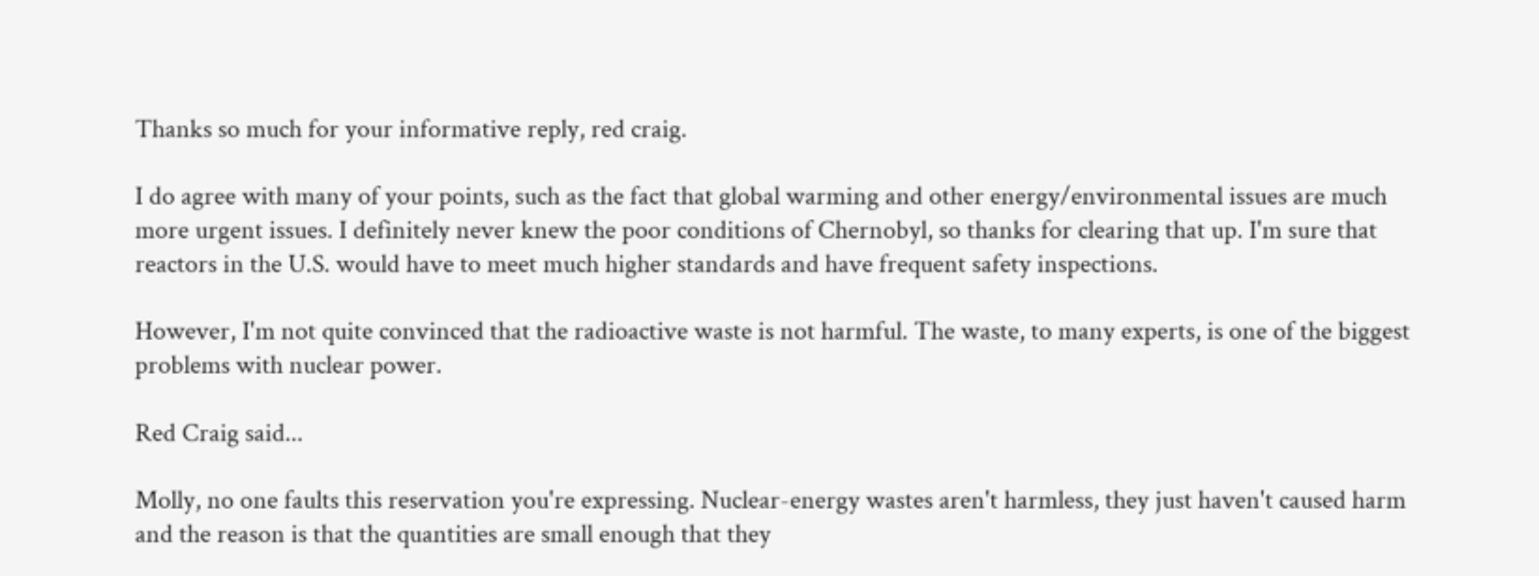Thanks so much for your informative reply, red craig.

I do agree with many of your points, such as the fact that global warming and other energy/environmental issues are much more urgent issues. I definitely never knew the poor conditions of Chernobyl, so thanks for clearing that up. I'm sure that reactors in the U.S. would have to meet much higher standards and have frequent safety inspections.

However, I'm not quite convinced that the radioactive waste is not harmful. The waste, to many experts, is one of the biggest problems with nuclear power.

Red Craig said...

Molly, no one faults this reservation you're expressing. Nuclear-energy wastes aren't harmless, they just haven't caused harm and the reason is that the quantities are small enough that they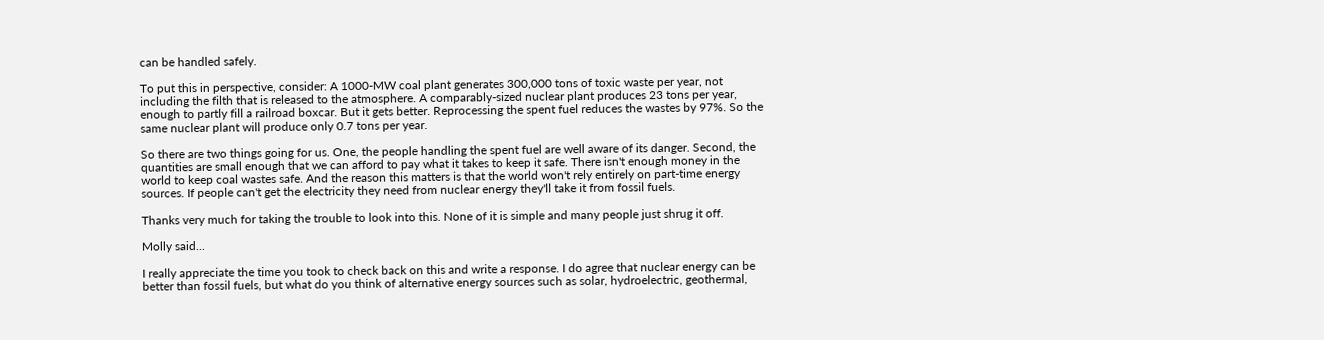can be handled safely.

To put this in perspective, consider: A 1000-MW coal plant generates 300,000 tons of toxic waste per year, not including the filth that is released to the atmosphere. A comparably-sized nuclear plant produces 23 tons per year, enough to partly fill a railroad boxcar. But it gets better. Reprocessing the spent fuel reduces the wastes by 97%. So the same nuclear plant will produce only 0.7 tons per year.

So there are two things going for us. One, the people handling the spent fuel are well aware of its danger. Second, the quantities are small enough that we can afford to pay what it takes to keep it safe. There isn't enough money in the world to keep coal wastes safe. And the reason this matters is that the world won't rely entirely on part-time energy sources. If people can't get the electricity they need from nuclear energy they'll take it from fossil fuels.

Thanks very much for taking the trouble to look into this. None of it is simple and many people just shrug it off.

Molly said...

I really appreciate the time you took to check back on this and write a response. I do agree that nuclear energy can be better than fossil fuels, but what do you think of alternative energy sources such as solar, hydroelectric, geothermal,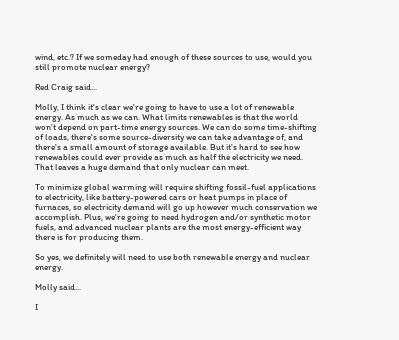wind, etc.? If we someday had enough of these sources to use, would you still promote nuclear energy?

Red Craig said...

Molly, I think it's clear we're going to have to use a lot of renewable energy. As much as we can. What limits renewables is that the world won't depend on part-time energy sources. We can do some time-shifting of loads, there's some source-diversity we can take advantage of, and there's a small amount of storage available. But it's hard to see how renewables could ever provide as much as half the electricity we need. That leaves a huge demand that only nuclear can meet.

To minimize global warming will require shifting fossil-fuel applications to electricity, like battery-powered cars or heat pumps in place of furnaces, so electricity demand will go up however much conservation we accomplish. Plus, we're going to need hydrogen and/or synthetic motor fuels, and advanced nuclear plants are the most energy-efficient way there is for producing them.

So yes, we definitely will need to use both renewable energy and nuclear energy.

Molly said...

I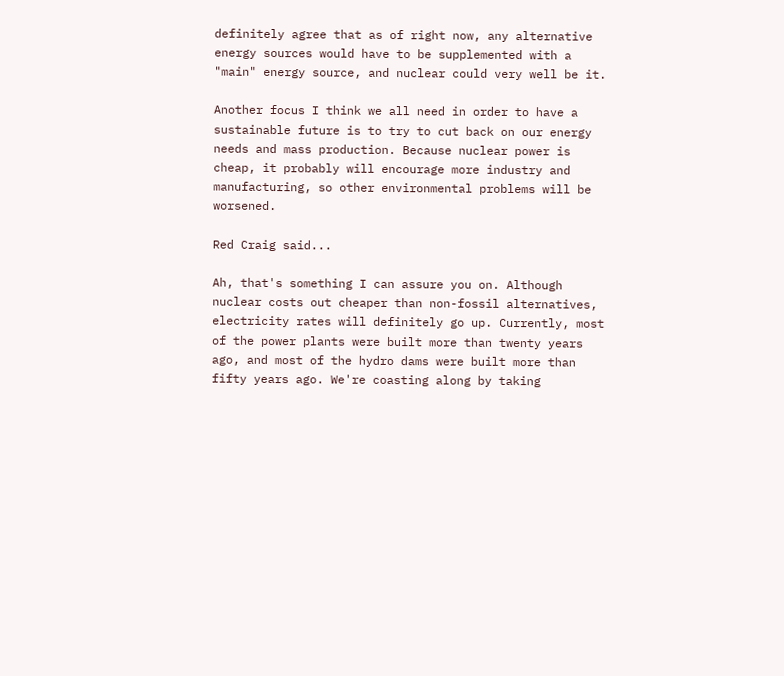definitely agree that as of right now, any alternative energy sources would have to be supplemented with a "main" energy source, and nuclear could very well be it.

Another focus I think we all need in order to have a sustainable future is to try to cut back on our energy needs and mass production. Because nuclear power is cheap, it probably will encourage more industry and manufacturing, so other environmental problems will be worsened.

Red Craig said...

Ah, that's something I can assure you on. Although nuclear costs out cheaper than non-fossil alternatives, electricity rates will definitely go up. Currently, most of the power plants were built more than twenty years ago, and most of the hydro dams were built more than fifty years ago. We're coasting along by taking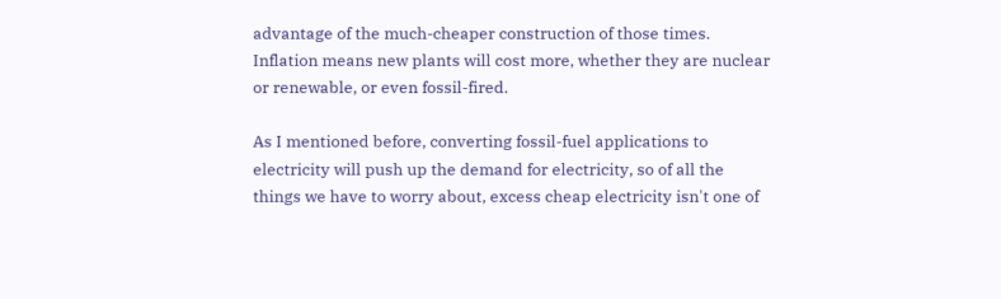advantage of the much-cheaper construction of those times. Inflation means new plants will cost more, whether they are nuclear or renewable, or even fossil-fired.

As I mentioned before, converting fossil-fuel applications to electricity will push up the demand for electricity, so of all the things we have to worry about, excess cheap electricity isn't one of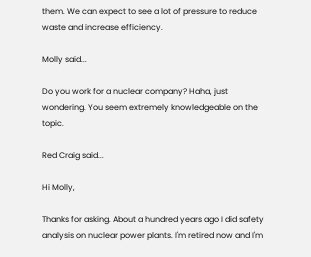them. We can expect to see a lot of pressure to reduce waste and increase efficiency.

Molly said...

Do you work for a nuclear company? Haha, just wondering. You seem extremely knowledgeable on the topic.

Red Craig said...

Hi Molly,

Thanks for asking. About a hundred years ago I did safety analysis on nuclear power plants. I'm retired now and I'm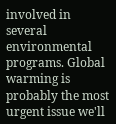involved in several environmental programs. Global warming is probably the most urgent issue we'll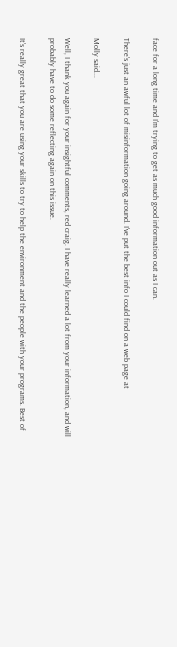face for a long time and I'm trying to get as much good information out as I can.

There's just an awful lot of misinformation going around. I've put the best info I could find on a web page at

Molly said...

Well, I thank you again for your insightful comments, red craig. I have really learned a lot from your information, and will probably have to do some reflecting again on this issue.

It's really great that you are using your skills to try to help the environment and the people with your programs. Best of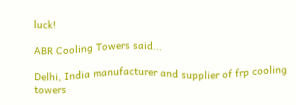luck!

ABR Cooling Towers said...

Delhi, India manufacturer and supplier of frp cooling towers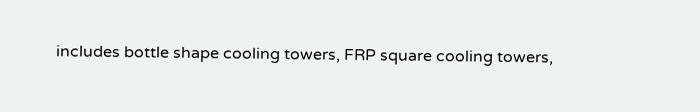includes bottle shape cooling towers, FRP square cooling towers,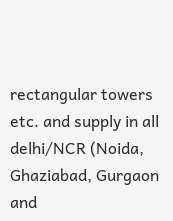rectangular towers etc. and supply in all delhi/NCR (Noida, Ghaziabad, Gurgaon and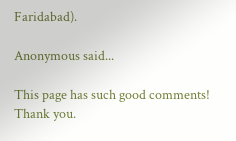Faridabad).

Anonymous said...

This page has such good comments! Thank you.